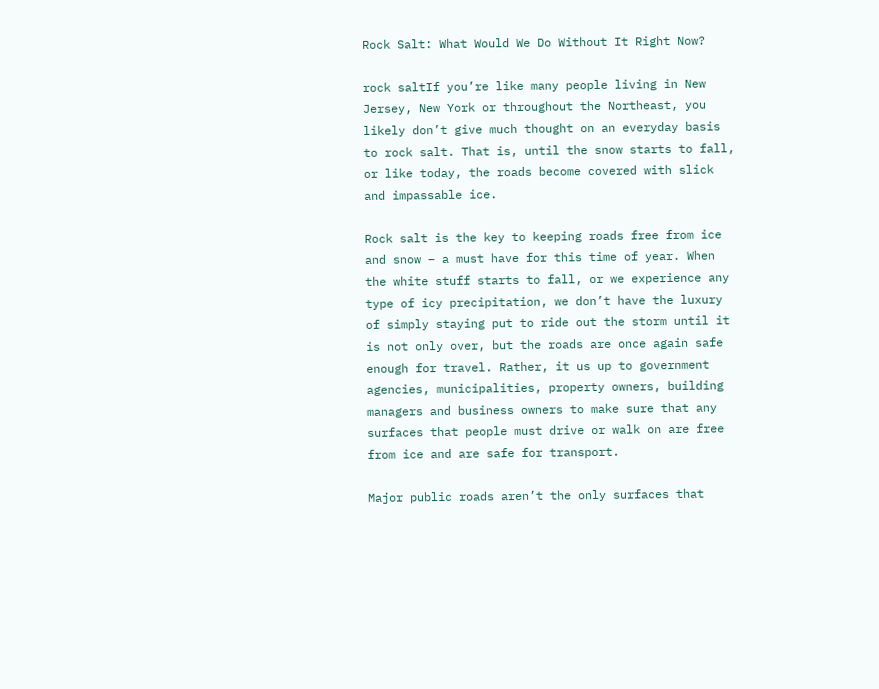Rock Salt: What Would We Do Without It Right Now?

rock saltIf you’re like many people living in New Jersey, New York or throughout the Northeast, you likely don’t give much thought on an everyday basis to rock salt. That is, until the snow starts to fall, or like today, the roads become covered with slick and impassable ice.

Rock salt is the key to keeping roads free from ice and snow – a must have for this time of year. When the white stuff starts to fall, or we experience any type of icy precipitation, we don’t have the luxury of simply staying put to ride out the storm until it is not only over, but the roads are once again safe enough for travel. Rather, it us up to government agencies, municipalities, property owners, building managers and business owners to make sure that any surfaces that people must drive or walk on are free from ice and are safe for transport.

Major public roads aren’t the only surfaces that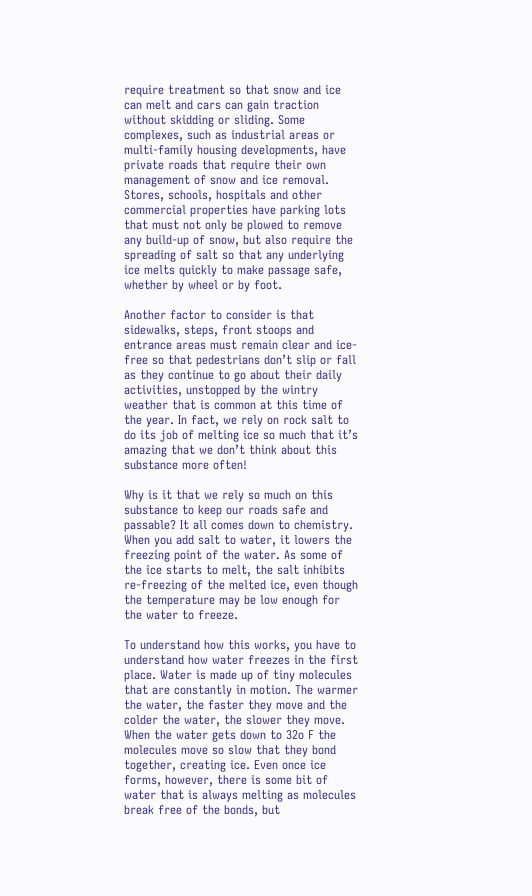require treatment so that snow and ice can melt and cars can gain traction without skidding or sliding. Some complexes, such as industrial areas or multi-family housing developments, have private roads that require their own management of snow and ice removal. Stores, schools, hospitals and other commercial properties have parking lots that must not only be plowed to remove any build-up of snow, but also require the spreading of salt so that any underlying ice melts quickly to make passage safe, whether by wheel or by foot.

Another factor to consider is that sidewalks, steps, front stoops and entrance areas must remain clear and ice-free so that pedestrians don’t slip or fall as they continue to go about their daily activities, unstopped by the wintry weather that is common at this time of the year. In fact, we rely on rock salt to do its job of melting ice so much that it’s amazing that we don’t think about this substance more often!

Why is it that we rely so much on this substance to keep our roads safe and passable? It all comes down to chemistry. When you add salt to water, it lowers the freezing point of the water. As some of the ice starts to melt, the salt inhibits re-freezing of the melted ice, even though the temperature may be low enough for the water to freeze.

To understand how this works, you have to understand how water freezes in the first place. Water is made up of tiny molecules that are constantly in motion. The warmer the water, the faster they move and the colder the water, the slower they move. When the water gets down to 32o F the molecules move so slow that they bond together, creating ice. Even once ice forms, however, there is some bit of water that is always melting as molecules break free of the bonds, but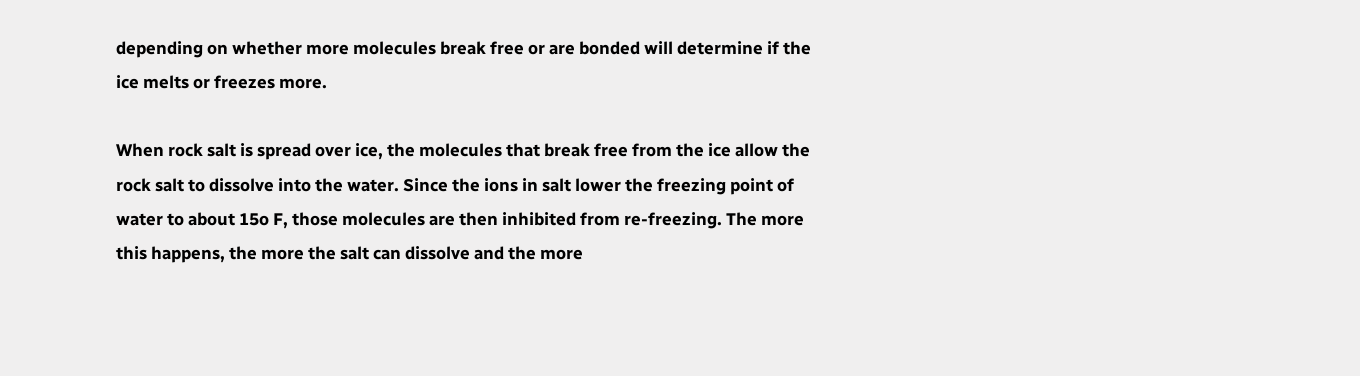depending on whether more molecules break free or are bonded will determine if the ice melts or freezes more.

When rock salt is spread over ice, the molecules that break free from the ice allow the rock salt to dissolve into the water. Since the ions in salt lower the freezing point of water to about 15o F, those molecules are then inhibited from re-freezing. The more this happens, the more the salt can dissolve and the more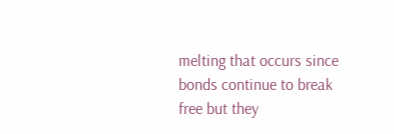melting that occurs since bonds continue to break free but they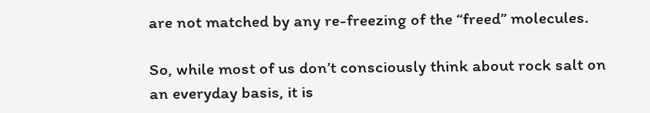are not matched by any re-freezing of the “freed” molecules.

So, while most of us don’t consciously think about rock salt on an everyday basis, it is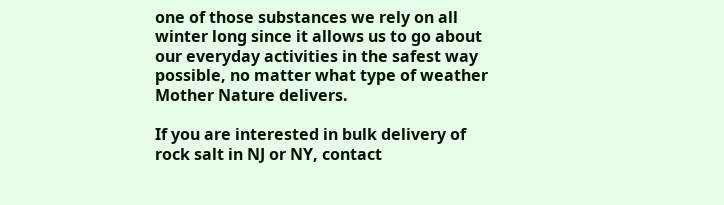one of those substances we rely on all winter long since it allows us to go about our everyday activities in the safest way possible, no matter what type of weather Mother Nature delivers.

If you are interested in bulk delivery of rock salt in NJ or NY, contact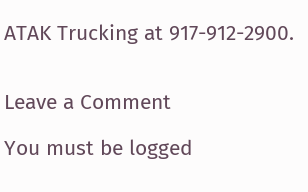ATAK Trucking at 917-912-2900.


Leave a Comment

You must be logged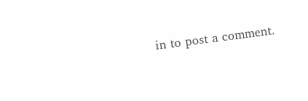in to post a comment.